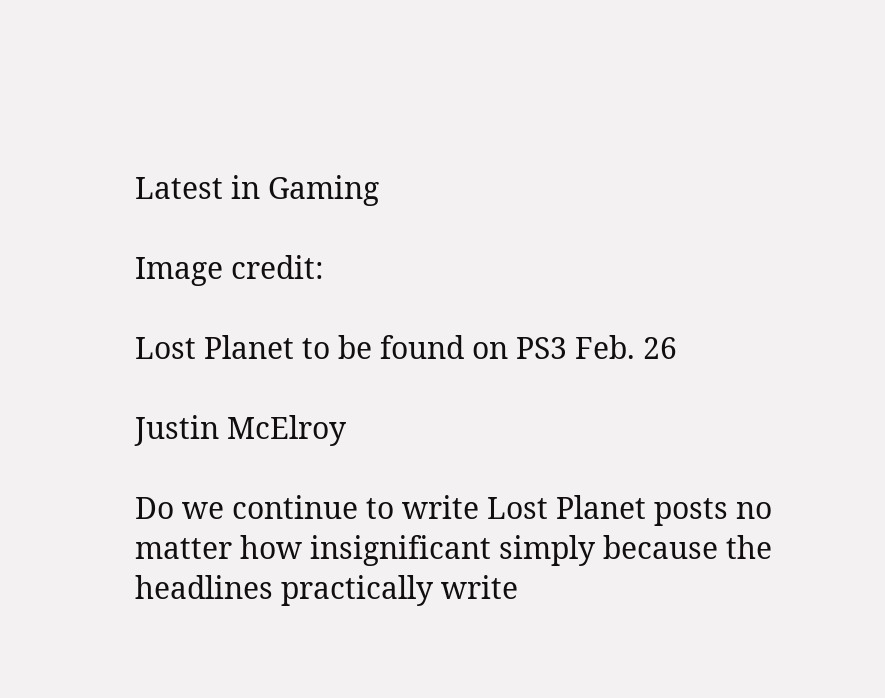Latest in Gaming

Image credit:

Lost Planet to be found on PS3 Feb. 26

Justin McElroy

Do we continue to write Lost Planet posts no matter how insignificant simply because the headlines practically write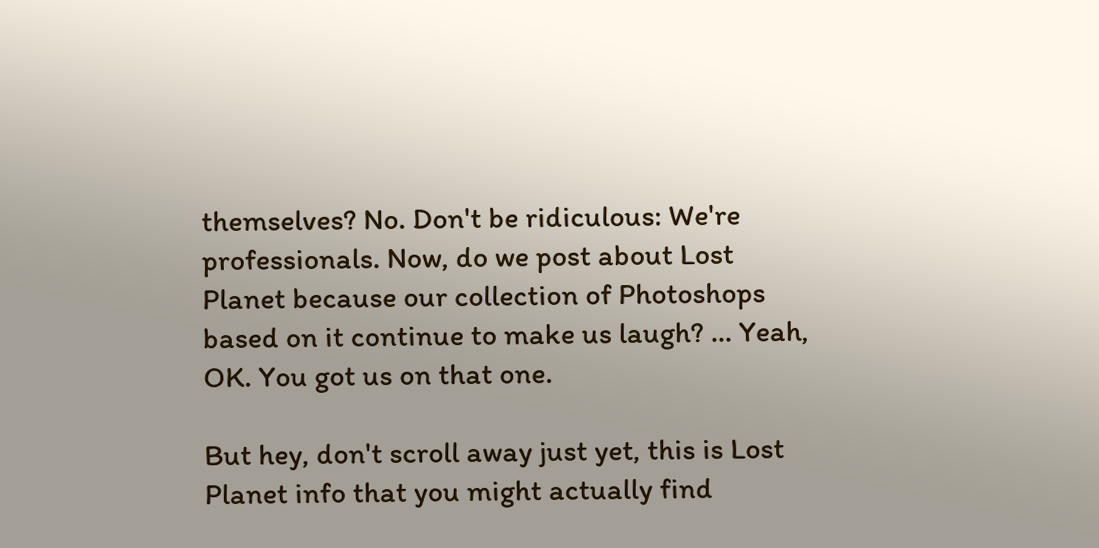themselves? No. Don't be ridiculous: We're professionals. Now, do we post about Lost Planet because our collection of Photoshops based on it continue to make us laugh? ... Yeah, OK. You got us on that one.

But hey, don't scroll away just yet, this is Lost Planet info that you might actually find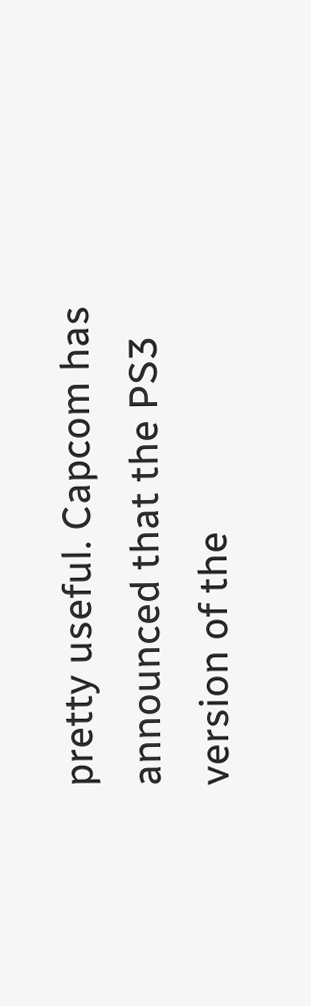pretty useful. Capcom has announced that the PS3 version of the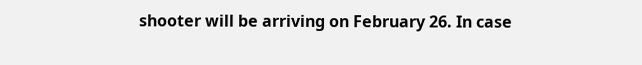shooter will be arriving on February 26. In case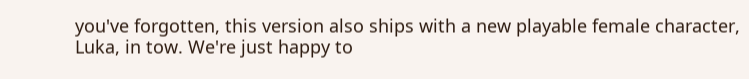you've forgotten, this version also ships with a new playable female character, Luka, in tow. We're just happy to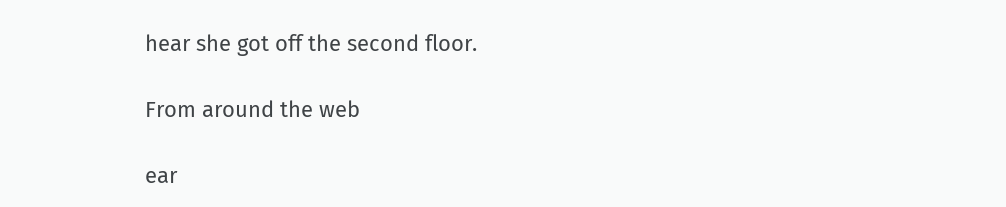hear she got off the second floor.

From around the web

ear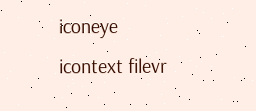iconeye icontext filevr